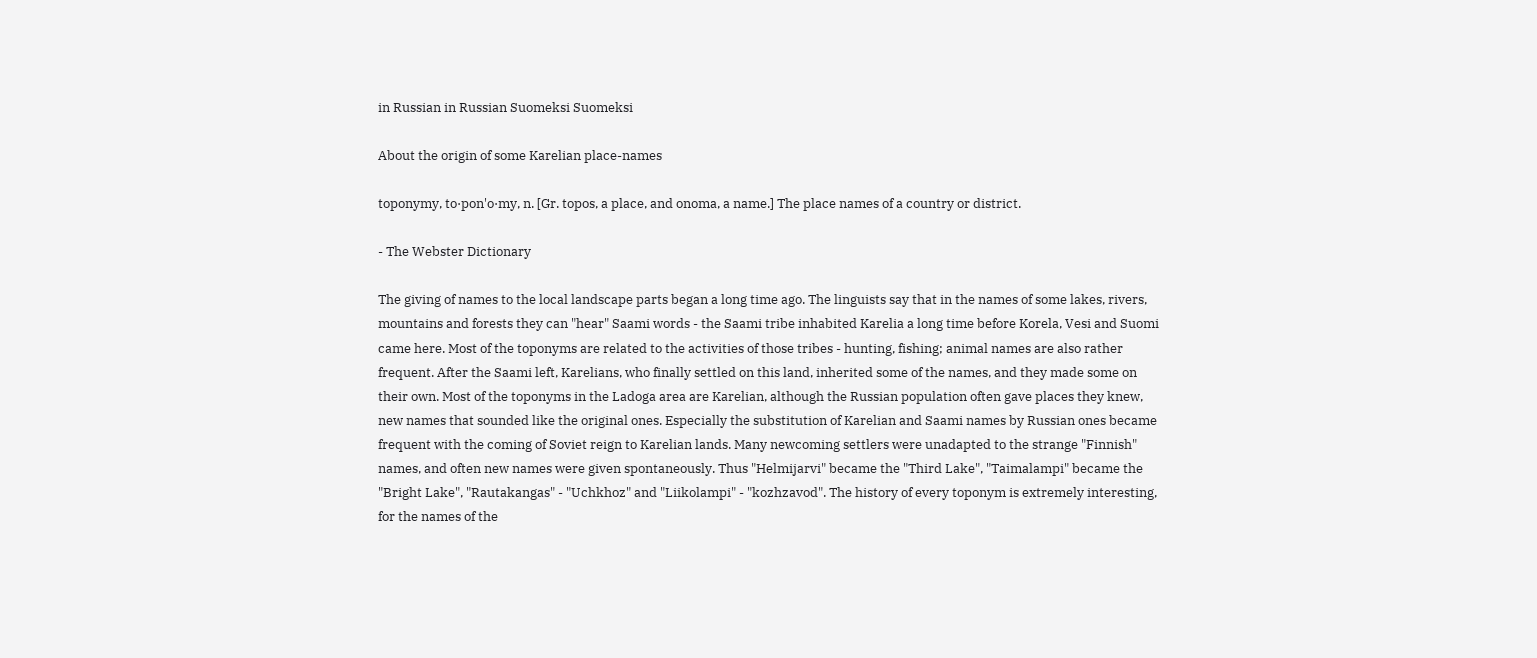in Russian in Russian Suomeksi Suomeksi

About the origin of some Karelian place-names

toponymy, to·pon'o·my, n. [Gr. topos, a place, and onoma, a name.] The place names of a country or district.

- The Webster Dictionary

The giving of names to the local landscape parts began a long time ago. The linguists say that in the names of some lakes, rivers, mountains and forests they can "hear" Saami words - the Saami tribe inhabited Karelia a long time before Korela, Vesi and Suomi came here. Most of the toponyms are related to the activities of those tribes - hunting, fishing; animal names are also rather frequent. After the Saami left, Karelians, who finally settled on this land, inherited some of the names, and they made some on their own. Most of the toponyms in the Ladoga area are Karelian, although the Russian population often gave places they knew, new names that sounded like the original ones. Especially the substitution of Karelian and Saami names by Russian ones became frequent with the coming of Soviet reign to Karelian lands. Many newcoming settlers were unadapted to the strange "Finnish" names, and often new names were given spontaneously. Thus "Helmijarvi" became the "Third Lake", "Taimalampi" became the "Bright Lake", "Rautakangas" - "Uchkhoz" and "Liikolampi" - "kozhzavod". The history of every toponym is extremely interesting, for the names of the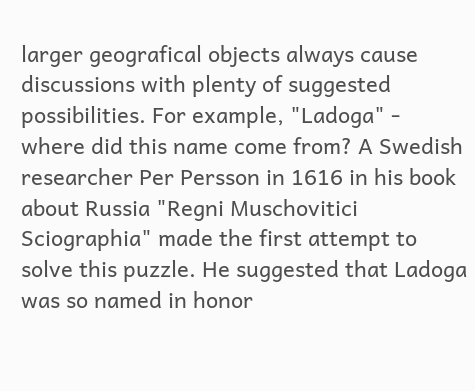larger geografical objects always cause discussions with plenty of suggested possibilities. For example, "Ladoga" - where did this name come from? A Swedish researcher Per Persson in 1616 in his book about Russia "Regni Muschovitici Sciographia" made the first attempt to solve this puzzle. He suggested that Ladoga was so named in honor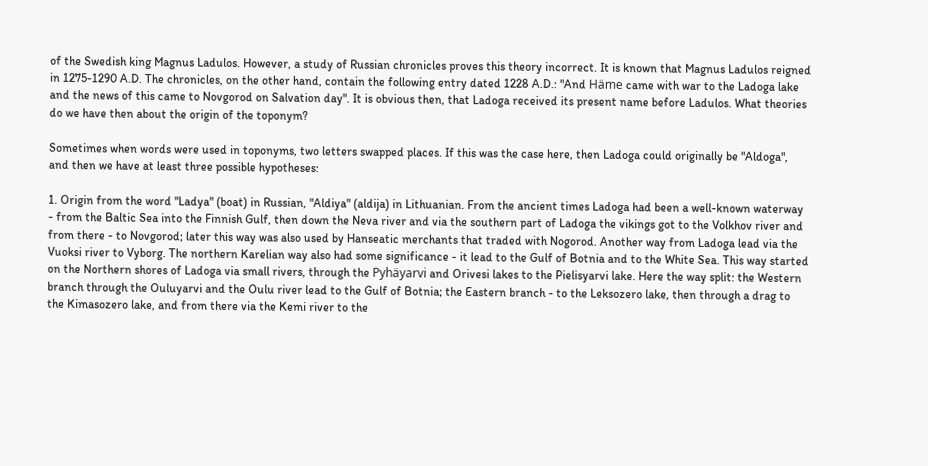of the Swedish king Magnus Ladulos. However, a study of Russian chronicles proves this theory incorrect. It is known that Magnus Ladulos reigned in 1275-1290 A.D. The chronicles, on the other hand, contain the following entry dated 1228 A.D.: "And Häme came with war to the Ladoga lake and the news of this came to Novgorod on Salvation day". It is obvious then, that Ladoga received its present name before Ladulos. What theories do we have then about the origin of the toponym?

Sometimes when words were used in toponyms, two letters swapped places. If this was the case here, then Ladoga could originally be "Aldoga", and then we have at least three possible hypotheses:

1. Origin from the word "Ladya" (boat) in Russian, "Aldiya" (aldija) in Lithuanian. From the ancient times Ladoga had been a well-known waterway - from the Baltic Sea into the Finnish Gulf, then down the Neva river and via the southern part of Ladoga the vikings got to the Volkhov river and from there - to Novgorod; later this way was also used by Hanseatic merchants that traded with Nogorod. Another way from Ladoga lead via the Vuoksi river to Vyborg. The northern Karelian way also had some significance - it lead to the Gulf of Botnia and to the White Sea. This way started on the Northern shores of Ladoga via small rivers, through the Pyhäyarvi and Orivesi lakes to the Pielisyarvi lake. Here the way split: the Western branch through the Ouluyarvi and the Oulu river lead to the Gulf of Botnia; the Eastern branch - to the Leksozero lake, then through a drag to the Kimasozero lake, and from there via the Kemi river to the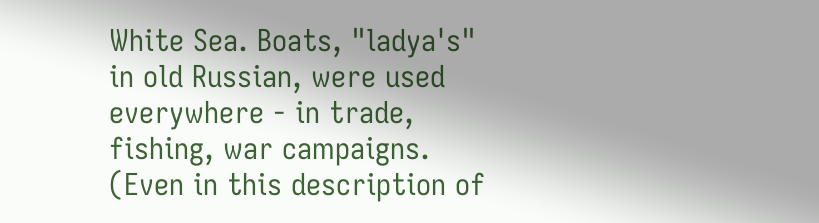White Sea. Boats, "ladya's" in old Russian, were used everywhere - in trade, fishing, war campaigns.
(Even in this description of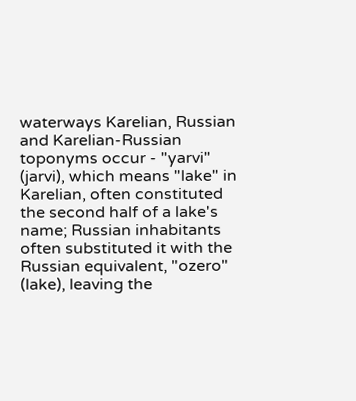waterways Karelian, Russian and Karelian-Russian toponyms occur - "yarvi" (jarvi), which means "lake" in Karelian, often constituted the second half of a lake's name; Russian inhabitants often substituted it with the Russian equivalent, "ozero" (lake), leaving the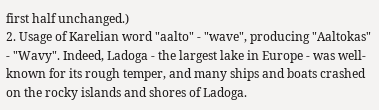first half unchanged.)
2. Usage of Karelian word "aalto" - "wave", producing "Aaltokas" - "Wavy". Indeed, Ladoga - the largest lake in Europe - was well-known for its rough temper, and many ships and boats crashed on the rocky islands and shores of Ladoga.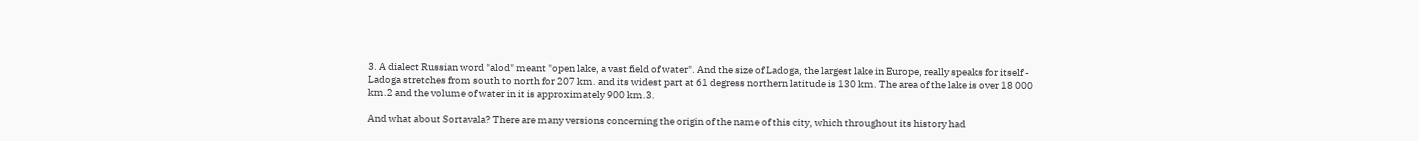3. A dialect Russian word "alod" meant "open lake, a vast field of water". And the size of Ladoga, the largest lake in Europe, really speaks for itself - Ladoga stretches from south to north for 207 km. and its widest part at 61 degress northern latitude is 130 km. The area of the lake is over 18 000 km.2 and the volume of water in it is approximately 900 km.3.

And what about Sortavala? There are many versions concerning the origin of the name of this city, which throughout its history had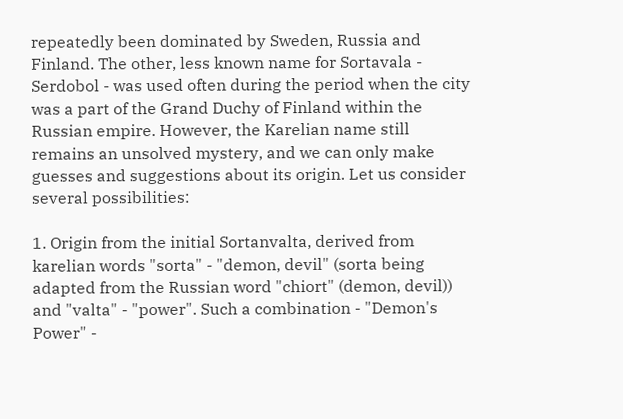repeatedly been dominated by Sweden, Russia and Finland. The other, less known name for Sortavala - Serdobol - was used often during the period when the city was a part of the Grand Duchy of Finland within the Russian empire. However, the Karelian name still remains an unsolved mystery, and we can only make guesses and suggestions about its origin. Let us consider several possibilities:

1. Origin from the initial Sortanvalta, derived from karelian words "sorta" - "demon, devil" (sorta being adapted from the Russian word "chiort" (demon, devil)) and "valta" - "power". Such a combination - "Demon's Power" -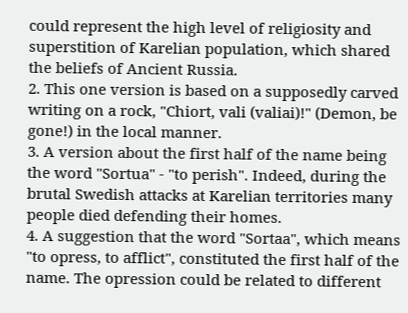could represent the high level of religiosity and superstition of Karelian population, which shared the beliefs of Ancient Russia.
2. This one version is based on a supposedly carved writing on a rock, "Chiort, vali (valiai)!" (Demon, be gone!) in the local manner.
3. A version about the first half of the name being the word "Sortua" - "to perish". Indeed, during the brutal Swedish attacks at Karelian territories many people died defending their homes.
4. A suggestion that the word "Sortaa", which means "to opress, to afflict", constituted the first half of the name. The opression could be related to different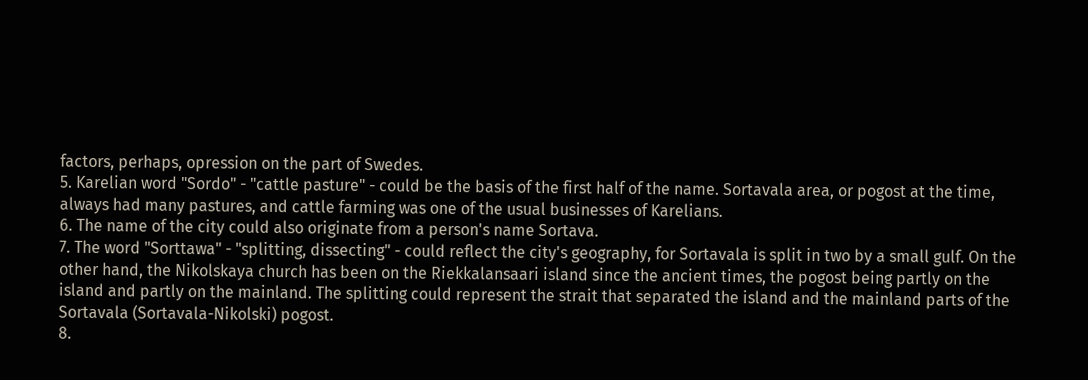factors, perhaps, opression on the part of Swedes.
5. Karelian word "Sordo" - "cattle pasture" - could be the basis of the first half of the name. Sortavala area, or pogost at the time, always had many pastures, and cattle farming was one of the usual businesses of Karelians.
6. The name of the city could also originate from a person's name Sortava.
7. The word "Sorttawa" - "splitting, dissecting" - could reflect the city's geography, for Sortavala is split in two by a small gulf. On the other hand, the Nikolskaya church has been on the Riekkalansaari island since the ancient times, the pogost being partly on the island and partly on the mainland. The splitting could represent the strait that separated the island and the mainland parts of the Sortavala (Sortavala-Nikolski) pogost.
8.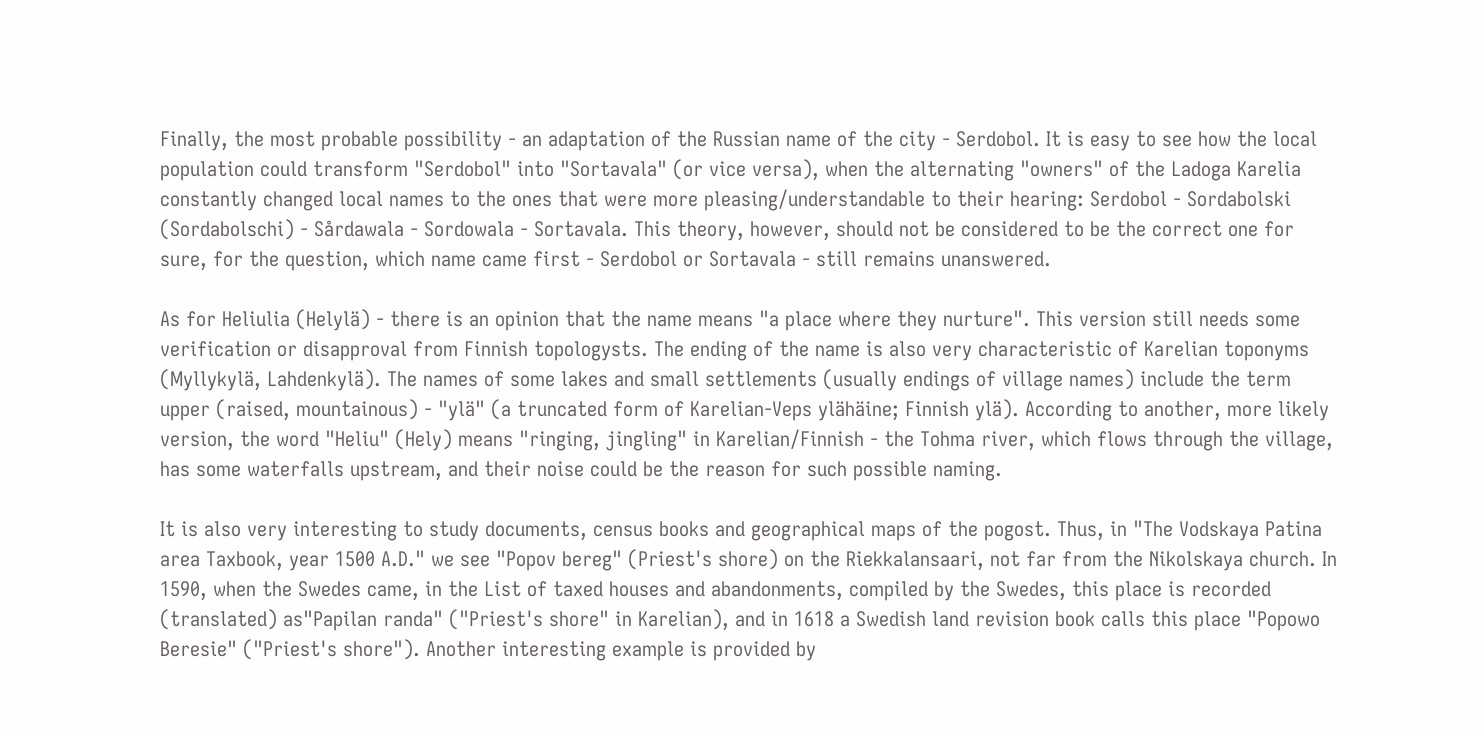Finally, the most probable possibility - an adaptation of the Russian name of the city - Serdobol. It is easy to see how the local population could transform "Serdobol" into "Sortavala" (or vice versa), when the alternating "owners" of the Ladoga Karelia constantly changed local names to the ones that were more pleasing/understandable to their hearing: Serdobol - Sordabolski (Sordabolschi) - Sårdawala - Sordowala - Sortavala. This theory, however, should not be considered to be the correct one for sure, for the question, which name came first - Serdobol or Sortavala - still remains unanswered.

As for Heliulia (Helylä) - there is an opinion that the name means "a place where they nurture". This version still needs some verification or disapproval from Finnish topologysts. The ending of the name is also very characteristic of Karelian toponyms (Myllykylä, Lahdenkylä). The names of some lakes and small settlements (usually endings of village names) include the term upper (raised, mountainous) - "ylä" (a truncated form of Karelian-Veps ylähäine; Finnish ylä). According to another, more likely version, the word "Heliu" (Hely) means "ringing, jingling" in Karelian/Finnish - the Tohma river, which flows through the village, has some waterfalls upstream, and their noise could be the reason for such possible naming.

It is also very interesting to study documents, census books and geographical maps of the pogost. Thus, in "The Vodskaya Patina area Taxbook, year 1500 A.D." we see "Popov bereg" (Priest's shore) on the Riekkalansaari, not far from the Nikolskaya church. In 1590, when the Swedes came, in the List of taxed houses and abandonments, compiled by the Swedes, this place is recorded (translated) as"Papilan randa" ("Priest's shore" in Karelian), and in 1618 a Swedish land revision book calls this place "Popowo Beresie" ("Priest's shore"). Another interesting example is provided by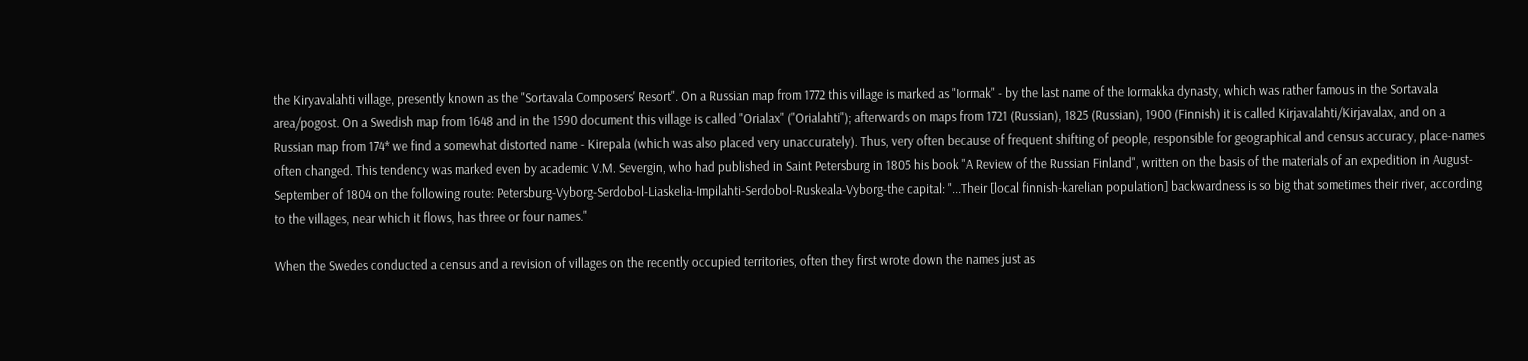the Kiryavalahti village, presently known as the "Sortavala Composers' Resort". On a Russian map from 1772 this village is marked as "Iormak" - by the last name of the Iormakka dynasty, which was rather famous in the Sortavala area/pogost. On a Swedish map from 1648 and in the 1590 document this village is called "Orialax" ("Orialahti"); afterwards on maps from 1721 (Russian), 1825 (Russian), 1900 (Finnish) it is called Kirjavalahti/Kirjavalax, and on a Russian map from 174* we find a somewhat distorted name - Kirepala (which was also placed very unaccurately). Thus, very often because of frequent shifting of people, responsible for geographical and census accuracy, place-names often changed. This tendency was marked even by academic V.M. Severgin, who had published in Saint Petersburg in 1805 his book "A Review of the Russian Finland", written on the basis of the materials of an expedition in August-September of 1804 on the following route: Petersburg-Vyborg-Serdobol-Liaskelia-Impilahti-Serdobol-Ruskeala-Vyborg-the capital: "...Their [local finnish-karelian population] backwardness is so big that sometimes their river, according to the villages, near which it flows, has three or four names."

When the Swedes conducted a census and a revision of villages on the recently occupied territories, often they first wrote down the names just as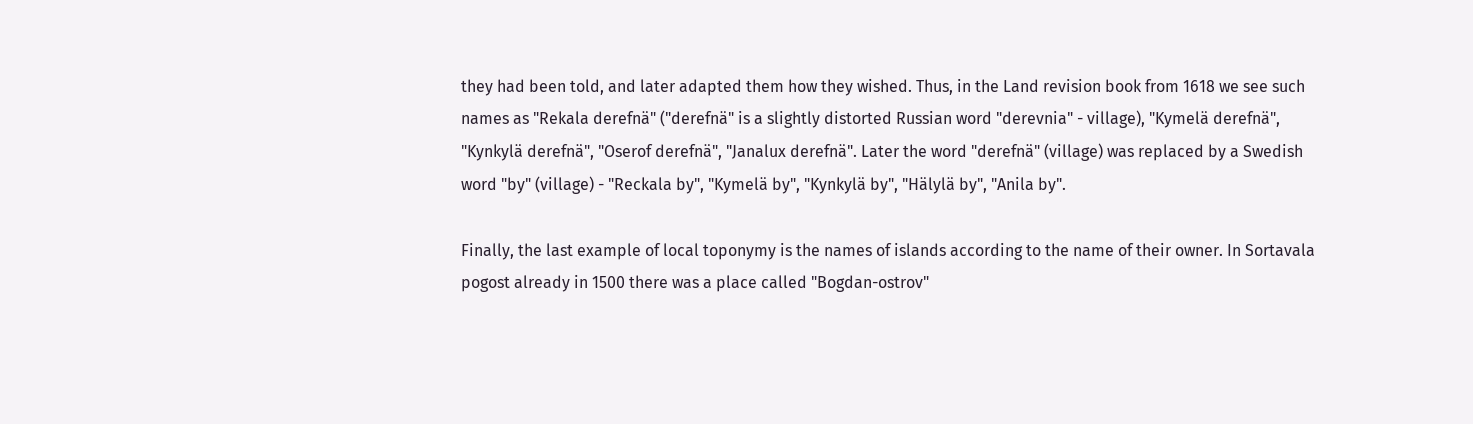they had been told, and later adapted them how they wished. Thus, in the Land revision book from 1618 we see such names as "Rekala derefnä" ("derefnä" is a slightly distorted Russian word "derevnia" - village), "Kymelä derefnä", "Kynkylä derefnä", "Oserof derefnä", "Janalux derefnä". Later the word "derefnä" (village) was replaced by a Swedish word "by" (village) - "Reckala by", "Kymelä by", "Kynkylä by", "Hälylä by", "Anila by".

Finally, the last example of local toponymy is the names of islands according to the name of their owner. In Sortavala pogost already in 1500 there was a place called "Bogdan-ostrov"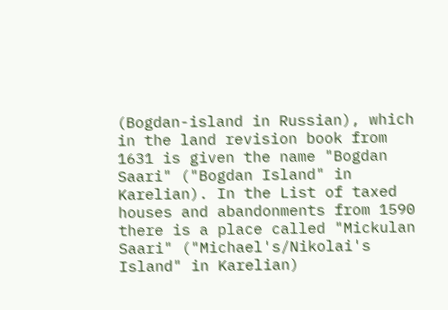(Bogdan-island in Russian), which in the land revision book from 1631 is given the name "Bogdan Saari" ("Bogdan Island" in Karelian). In the List of taxed houses and abandonments from 1590 there is a place called "Mickulan Saari" ("Michael's/Nikolai's Island" in Karelian)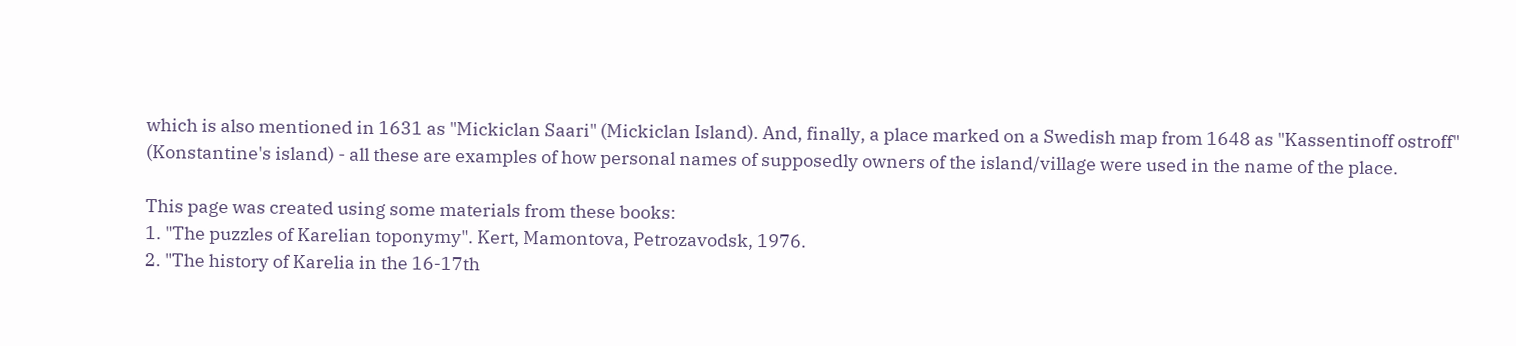which is also mentioned in 1631 as "Mickiclan Saari" (Mickiclan Island). And, finally, a place marked on a Swedish map from 1648 as "Kassentinoff ostroff" (Konstantine's island) - all these are examples of how personal names of supposedly owners of the island/village were used in the name of the place.

This page was created using some materials from these books:
1. "The puzzles of Karelian toponymy". Kert, Mamontova, Petrozavodsk, 1976.
2. "The history of Karelia in the 16-17th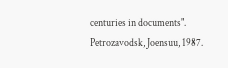centuries in documents". Petrozavodsk, Joensuu, 1987.